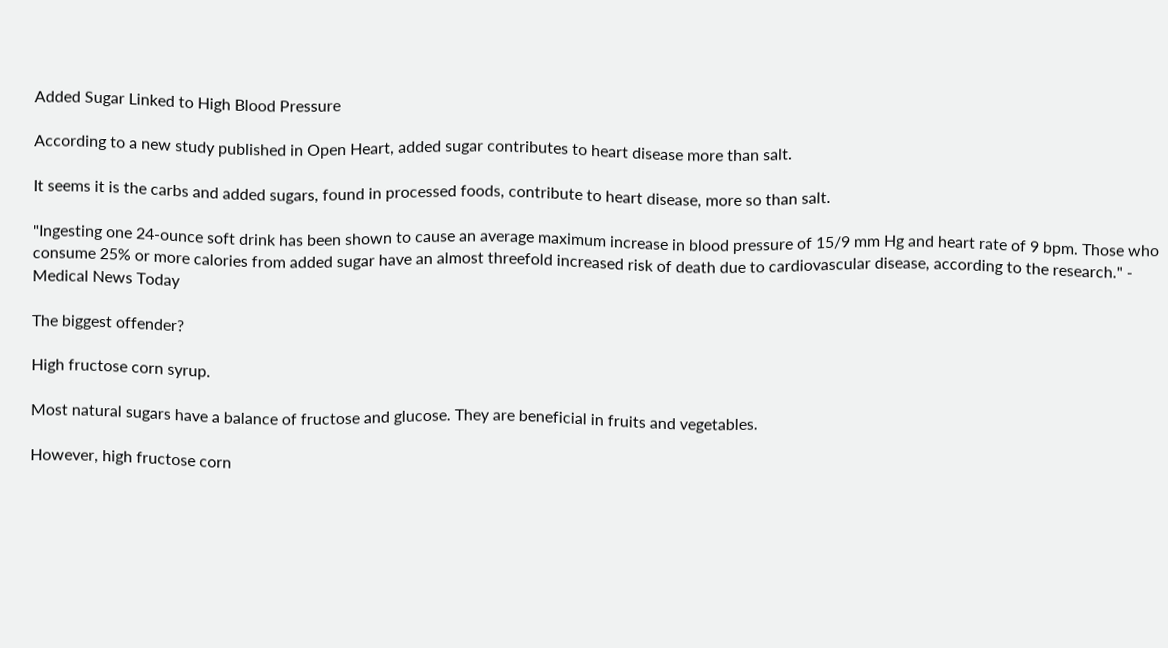Added Sugar Linked to High Blood Pressure

According to a new study published in Open Heart, added sugar contributes to heart disease more than salt.

It seems it is the carbs and added sugars, found in processed foods, contribute to heart disease, more so than salt.

"Ingesting one 24-ounce soft drink has been shown to cause an average maximum increase in blood pressure of 15/9 mm Hg and heart rate of 9 bpm. Those who consume 25% or more calories from added sugar have an almost threefold increased risk of death due to cardiovascular disease, according to the research." - Medical News Today

The biggest offender?

High fructose corn syrup.

Most natural sugars have a balance of fructose and glucose. They are beneficial in fruits and vegetables.

However, high fructose corn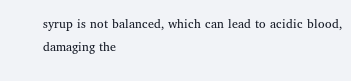syrup is not balanced, which can lead to acidic blood, damaging the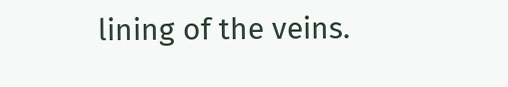lining of the veins.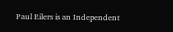Paul Eilers is an Independent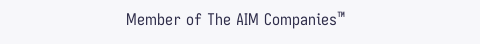Member of The AIM Companies™